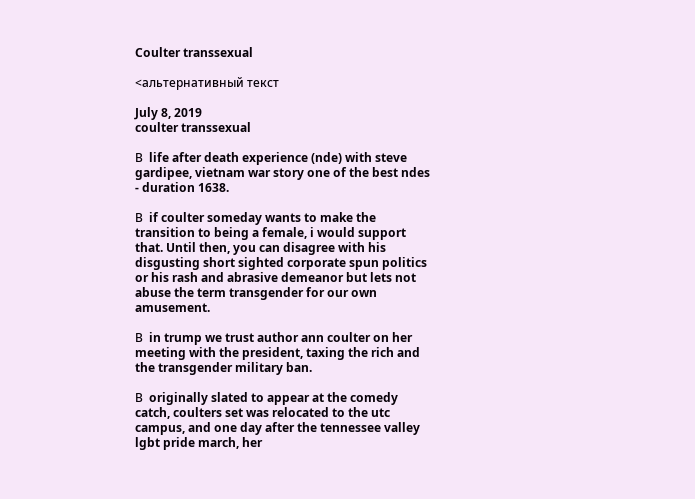Coulter transsexual

<альтернативный текст

July 8, 2019
coulter transsexual

В  life after death experience (nde) with steve gardipee, vietnam war story one of the best ndes - duration 1638.

В  if coulter someday wants to make the transition to being a female, i would support that. Until then, you can disagree with his disgusting short sighted corporate spun politics or his rash and abrasive demeanor but lets not abuse the term transgender for our own amusement.

В  in trump we trust author ann coulter on her meeting with the president, taxing the rich and the transgender military ban.

В  originally slated to appear at the comedy catch, coulters set was relocated to the utc campus, and one day after the tennessee valley lgbt pride march, her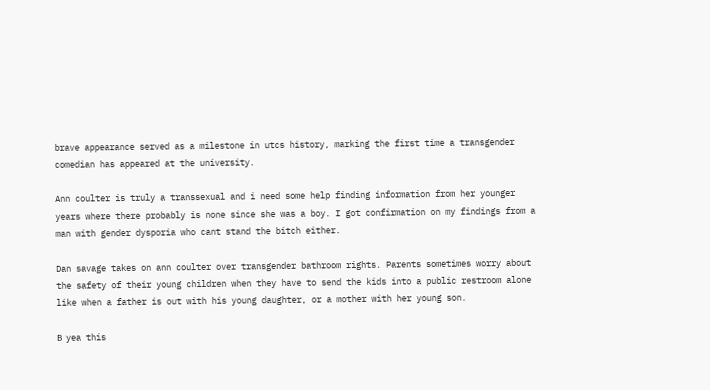brave appearance served as a milestone in utcs history, marking the first time a transgender comedian has appeared at the university.

Ann coulter is truly a transsexual and i need some help finding information from her younger years where there probably is none since she was a boy. I got confirmation on my findings from a man with gender dysporia who cant stand the bitch either.

Dan savage takes on ann coulter over transgender bathroom rights. Parents sometimes worry about the safety of their young children when they have to send the kids into a public restroom alone like when a father is out with his young daughter, or a mother with her young son.

В  yea this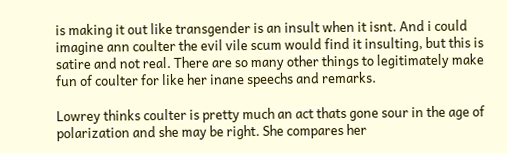is making it out like transgender is an insult when it isnt. And i could imagine ann coulter the evil vile scum would find it insulting, but this is satire and not real. There are so many other things to legitimately make fun of coulter for like her inane speechs and remarks.

Lowrey thinks coulter is pretty much an act thats gone sour in the age of polarization and she may be right. She compares her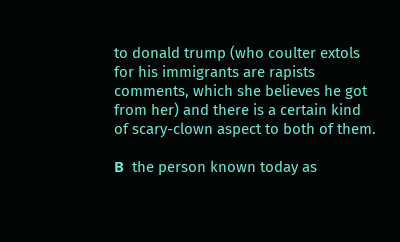to donald trump (who coulter extols for his immigrants are rapists comments, which she believes he got from her) and there is a certain kind of scary-clown aspect to both of them.

В  the person known today as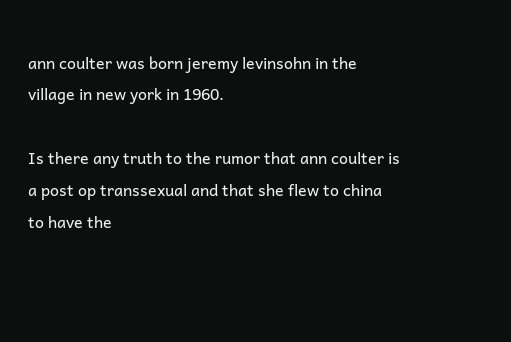ann coulter was born jeremy levinsohn in the village in new york in 1960.

Is there any truth to the rumor that ann coulter is a post op transsexual and that she flew to china to have the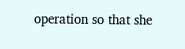operation so that she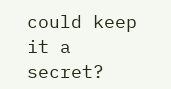could keep it a secret?